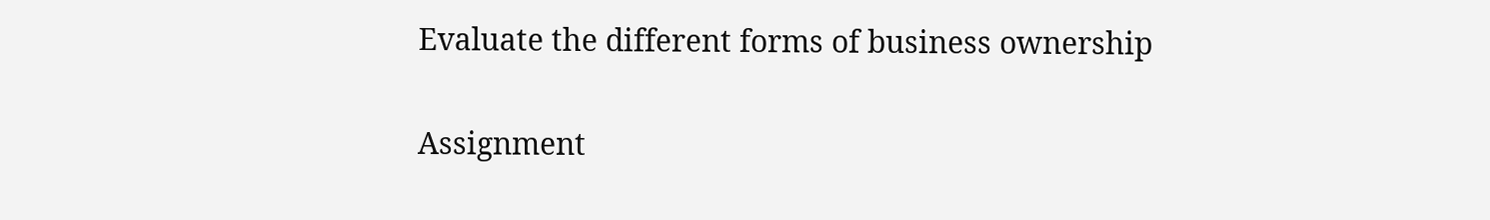Evaluate the different forms of business ownership

Assignment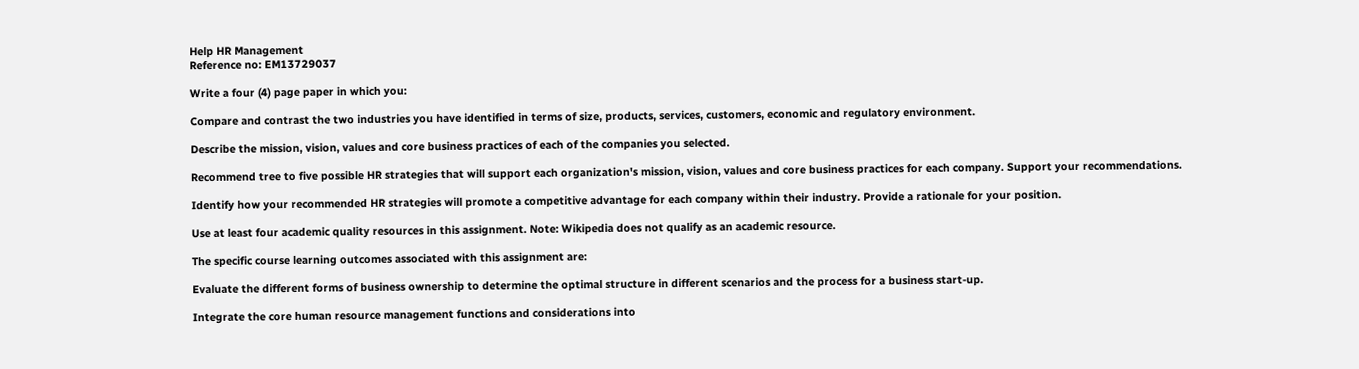Help HR Management
Reference no: EM13729037

Write a four (4) page paper in which you:

Compare and contrast the two industries you have identified in terms of size, products, services, customers, economic and regulatory environment.

Describe the mission, vision, values and core business practices of each of the companies you selected.

Recommend tree to five possible HR strategies that will support each organization's mission, vision, values and core business practices for each company. Support your recommendations.

Identify how your recommended HR strategies will promote a competitive advantage for each company within their industry. Provide a rationale for your position.

Use at least four academic quality resources in this assignment. Note: Wikipedia does not qualify as an academic resource.

The specific course learning outcomes associated with this assignment are:

Evaluate the different forms of business ownership to determine the optimal structure in different scenarios and the process for a business start-up.

Integrate the core human resource management functions and considerations into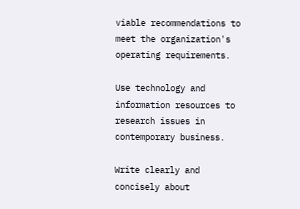viable recommendations to meet the organization's operating requirements.

Use technology and information resources to research issues in contemporary business.

Write clearly and concisely about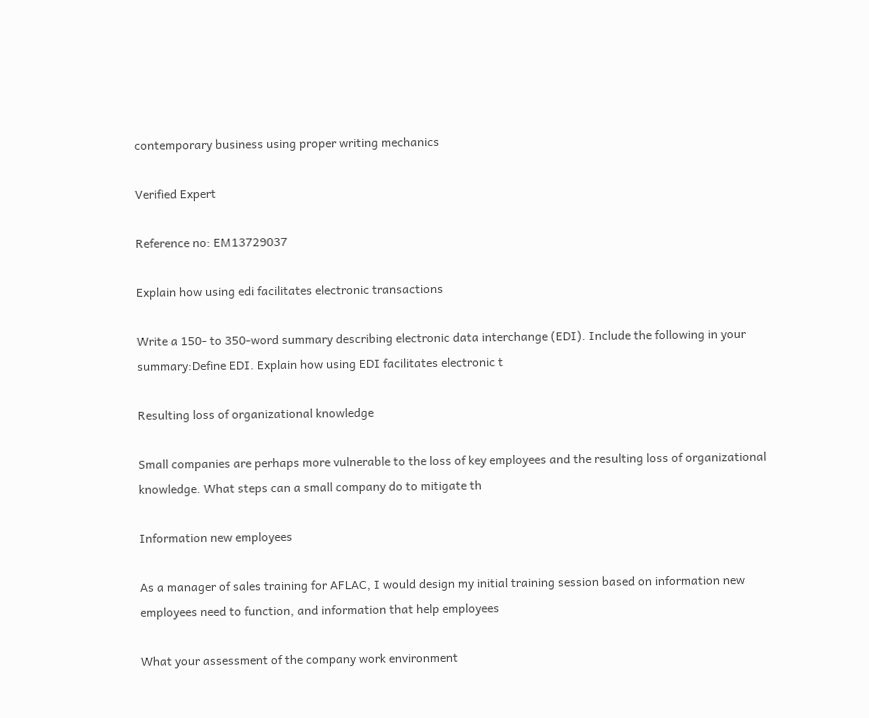contemporary business using proper writing mechanics

Verified Expert

Reference no: EM13729037

Explain how using edi facilitates electronic transactions

Write a 150- to 350-word summary describing electronic data interchange (EDI). Include the following in your summary:Define EDI. Explain how using EDI facilitates electronic t

Resulting loss of organizational knowledge

Small companies are perhaps more vulnerable to the loss of key employees and the resulting loss of organizational knowledge. What steps can a small company do to mitigate th

Information new employees

As a manager of sales training for AFLAC, I would design my initial training session based on information new employees need to function, and information that help employees

What your assessment of the company work environment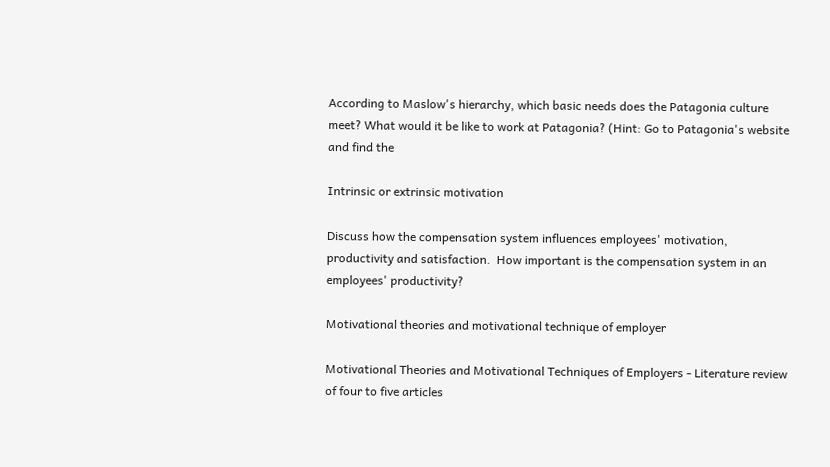According to Maslow's hierarchy, which basic needs does the Patagonia culture meet? What would it be like to work at Patagonia? (Hint: Go to Patagonia's website and find the

Intrinsic or extrinsic motivation

Discuss how the compensation system influences employees' motivation, productivity and satisfaction.  How important is the compensation system in an employees' productivity?

Motivational theories and motivational technique of employer

Motivational Theories and Motivational Techniques of Employers - Literature review of four to five articles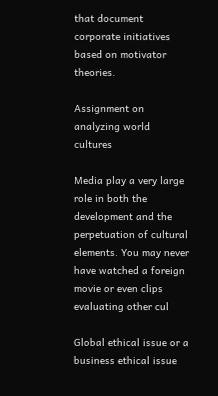that document corporate initiatives based on motivator theories.

Assignment on analyzing world cultures

Media play a very large role in both the development and the perpetuation of cultural elements. You may never have watched a foreign movie or even clips evaluating other cul

Global ethical issue or a business ethical issue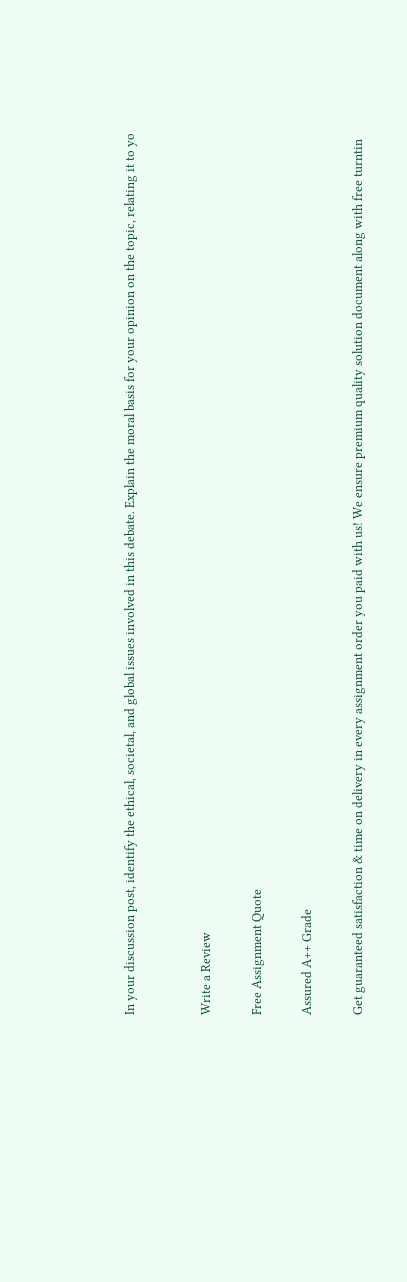In your discussion post, identify the ethical, societal, and global issues involved in this debate. Explain the moral basis for your opinion on the topic, relating it to yo


Write a Review

Free Assignment Quote

Assured A++ Grade

Get guaranteed satisfaction & time on delivery in every assignment order you paid with us! We ensure premium quality solution document along with free turntin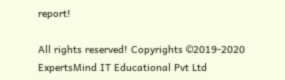report!

All rights reserved! Copyrights ©2019-2020 ExpertsMind IT Educational Pvt Ltd